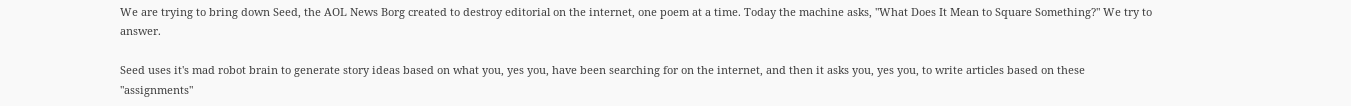We are trying to bring down Seed, the AOL News Borg created to destroy editorial on the internet, one poem at a time. Today the machine asks, "What Does It Mean to Square Something?" We try to answer.

Seed uses it's mad robot brain to generate story ideas based on what you, yes you, have been searching for on the internet, and then it asks you, yes you, to write articles based on these "assignments"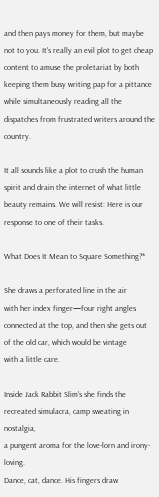and then pays money for them, but maybe not to you. It's really an evil plot to get cheap content to amuse the proletariat by both keeping them busy writing pap for a pittance while simultaneously reading all the dispatches from frustrated writers around the country.

It all sounds like a plot to crush the human spirit and drain the internet of what little beauty remains. We will resist: Here is our response to one of their tasks.

What Does It Mean to Square Something?*

She draws a perforated line in the air
with her index finger—four right angles
connected at the top, and then she gets out
of the old car, which would be vintage
with a little care.

Inside Jack Rabbit Slim's she finds the
recreated simulacra, camp sweating in nostalgia,
a pungent aroma for the love-lorn and irony-loving.
Dance, cat, dance. His fingers draw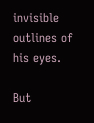invisible outlines of his eyes.

But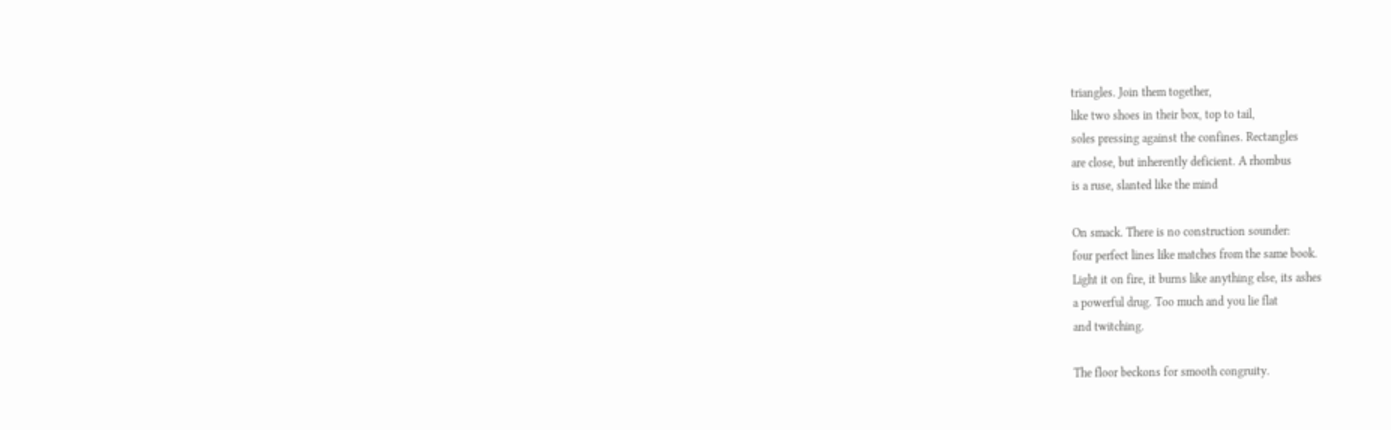triangles. Join them together,
like two shoes in their box, top to tail,
soles pressing against the confines. Rectangles
are close, but inherently deficient. A rhombus
is a ruse, slanted like the mind

On smack. There is no construction sounder:
four perfect lines like matches from the same book.
Light it on fire, it burns like anything else, its ashes
a powerful drug. Too much and you lie flat
and twitching.

The floor beckons for smooth congruity.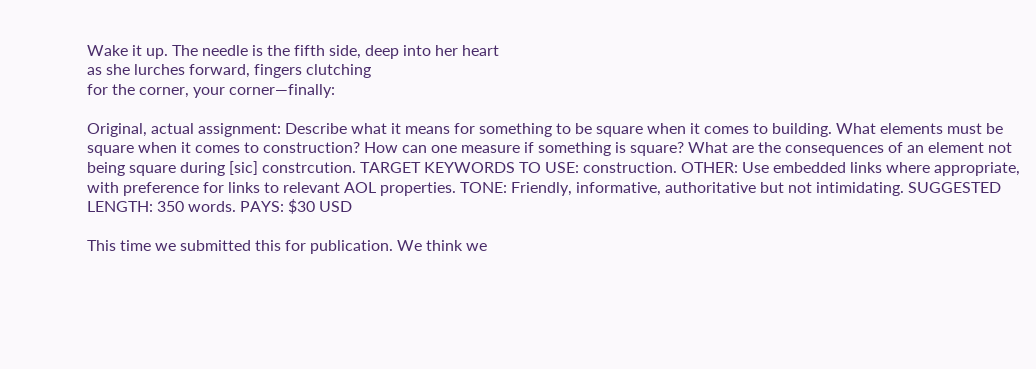Wake it up. The needle is the fifth side, deep into her heart
as she lurches forward, fingers clutching
for the corner, your corner—finally:

Original, actual assignment: Describe what it means for something to be square when it comes to building. What elements must be square when it comes to construction? How can one measure if something is square? What are the consequences of an element not being square during [sic] constrcution. TARGET KEYWORDS TO USE: construction. OTHER: Use embedded links where appropriate, with preference for links to relevant AOL properties. TONE: Friendly, informative, authoritative but not intimidating. SUGGESTED LENGTH: 350 words. PAYS: $30 USD

This time we submitted this for publication. We think we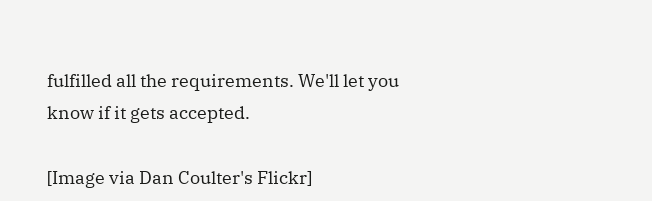fulfilled all the requirements. We'll let you know if it gets accepted.

[Image via Dan Coulter's Flickr]